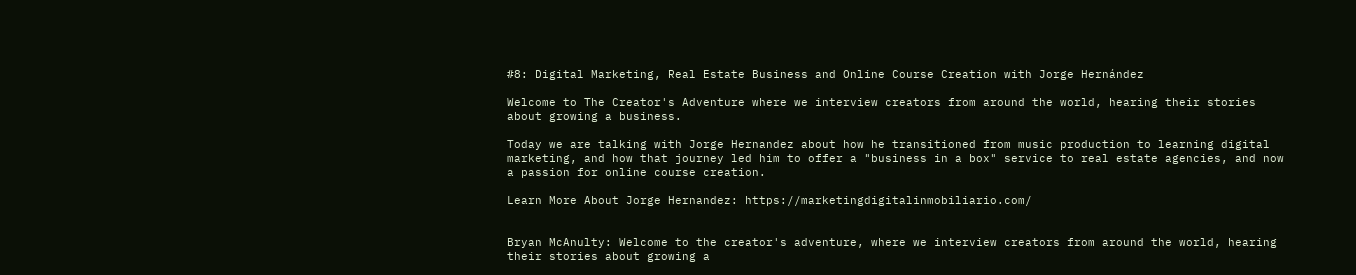#8: Digital Marketing, Real Estate Business and Online Course Creation with Jorge Hernández

Welcome to The Creator's Adventure where we interview creators from around the world, hearing their stories about growing a business.

Today we are talking with Jorge Hernandez about how he transitioned from music production to learning digital marketing, and how that journey led him to offer a "business in a box" service to real estate agencies, and now a passion for online course creation.

Learn More About Jorge Hernandez: https://marketingdigitalinmobiliario.com/


Bryan McAnulty: Welcome to the creator's adventure, where we interview creators from around the world, hearing their stories about growing a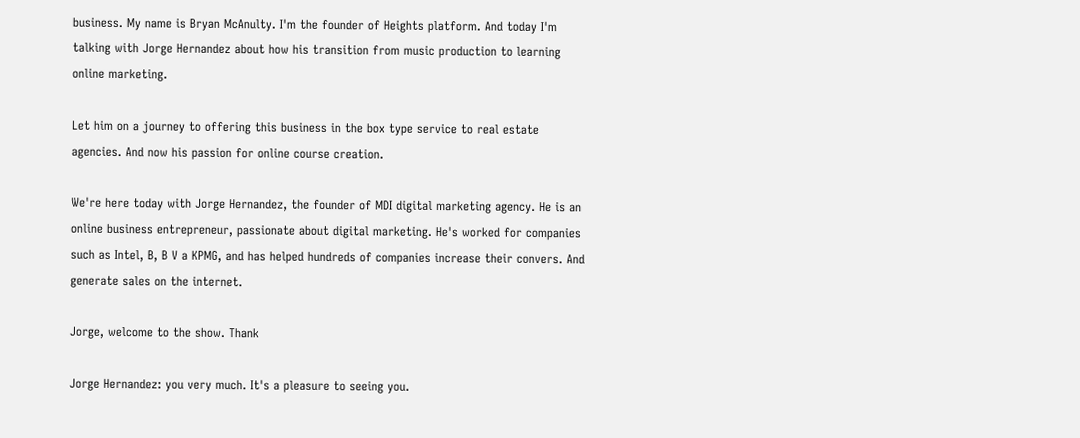business. My name is Bryan McAnulty. I'm the founder of Heights platform. And today I'm talking with Jorge Hernandez about how his transition from music production to learning online marketing.

Let him on a journey to offering this business in the box type service to real estate agencies. And now his passion for online course creation.

We're here today with Jorge Hernandez, the founder of MDI digital marketing agency. He is an online business entrepreneur, passionate about digital marketing. He's worked for companies such as Intel, B, B V a KPMG, and has helped hundreds of companies increase their convers. And generate sales on the internet.

Jorge, welcome to the show. Thank

Jorge Hernandez: you very much. It's a pleasure to seeing you.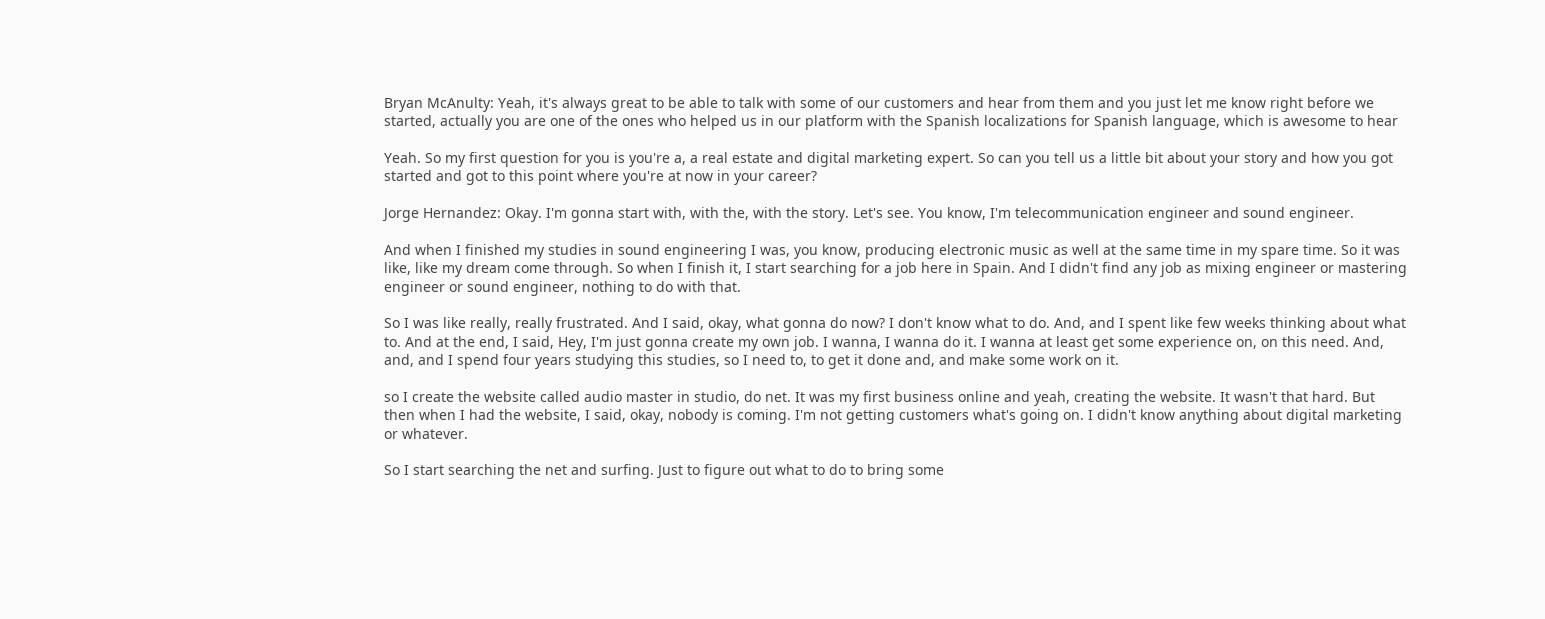Bryan McAnulty: Yeah, it's always great to be able to talk with some of our customers and hear from them and you just let me know right before we started, actually you are one of the ones who helped us in our platform with the Spanish localizations for Spanish language, which is awesome to hear

Yeah. So my first question for you is you're a, a real estate and digital marketing expert. So can you tell us a little bit about your story and how you got started and got to this point where you're at now in your career?

Jorge Hernandez: Okay. I'm gonna start with, with the, with the story. Let's see. You know, I'm telecommunication engineer and sound engineer.

And when I finished my studies in sound engineering I was, you know, producing electronic music as well at the same time in my spare time. So it was like, like my dream come through. So when I finish it, I start searching for a job here in Spain. And I didn't find any job as mixing engineer or mastering engineer or sound engineer, nothing to do with that.

So I was like really, really frustrated. And I said, okay, what gonna do now? I don't know what to do. And, and I spent like few weeks thinking about what to. And at the end, I said, Hey, I'm just gonna create my own job. I wanna, I wanna do it. I wanna at least get some experience on, on this need. And, and, and I spend four years studying this studies, so I need to, to get it done and, and make some work on it.

so I create the website called audio master in studio, do net. It was my first business online and yeah, creating the website. It wasn't that hard. But then when I had the website, I said, okay, nobody is coming. I'm not getting customers what's going on. I didn't know anything about digital marketing or whatever.

So I start searching the net and surfing. Just to figure out what to do to bring some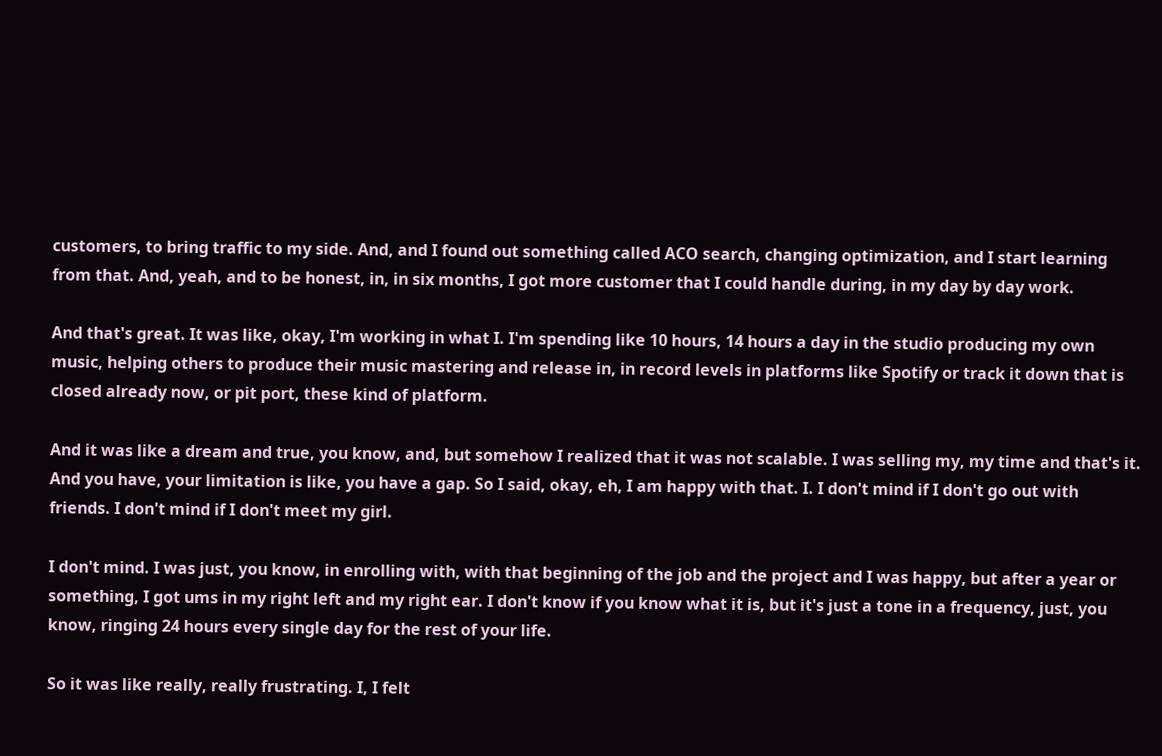customers, to bring traffic to my side. And, and I found out something called ACO search, changing optimization, and I start learning from that. And, yeah, and to be honest, in, in six months, I got more customer that I could handle during, in my day by day work.

And that's great. It was like, okay, I'm working in what I. I'm spending like 10 hours, 14 hours a day in the studio producing my own music, helping others to produce their music mastering and release in, in record levels in platforms like Spotify or track it down that is closed already now, or pit port, these kind of platform.

And it was like a dream and true, you know, and, but somehow I realized that it was not scalable. I was selling my, my time and that's it. And you have, your limitation is like, you have a gap. So I said, okay, eh, I am happy with that. I. I don't mind if I don't go out with friends. I don't mind if I don't meet my girl.

I don't mind. I was just, you know, in enrolling with, with that beginning of the job and the project and I was happy, but after a year or something, I got ums in my right left and my right ear. I don't know if you know what it is, but it's just a tone in a frequency, just, you know, ringing 24 hours every single day for the rest of your life.

So it was like really, really frustrating. I, I felt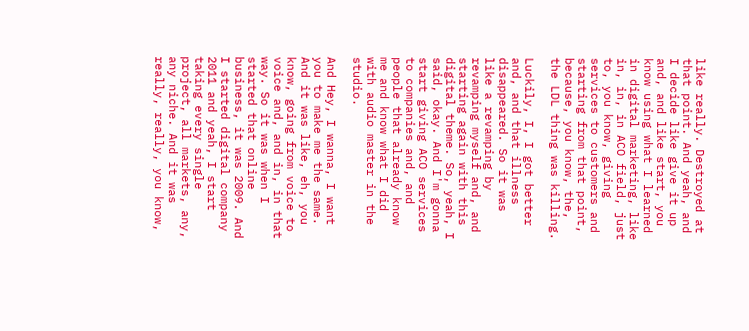like really. Destroyed at that point. And yeah, and I decide like give it up and, and like start, you know using what I learned in digital marketing, like in, in, in ACO field, just to, you know, giving services to customers and starting from that point, because, you know, the, the LDL thing was killing.

Luckily, I, I got better and, and that illness disappeared. So it was like a revamping by revamping myself and, and starting again with this digital theme. So, yeah, I said, okay. And I'm gonna start giving ACO services to companies and, and people that already know me and know what I did with audio master in the studio.

And Hey, I wanna, I want you to make me the same. And it was like, eh, you know, going from voice to voice and, and in, in that way. So it was when I started that online business, it was 2009. And I started digital company 2011 and yeah, I start taking every single project, all markets, any, any niche. And it was really, really, you know,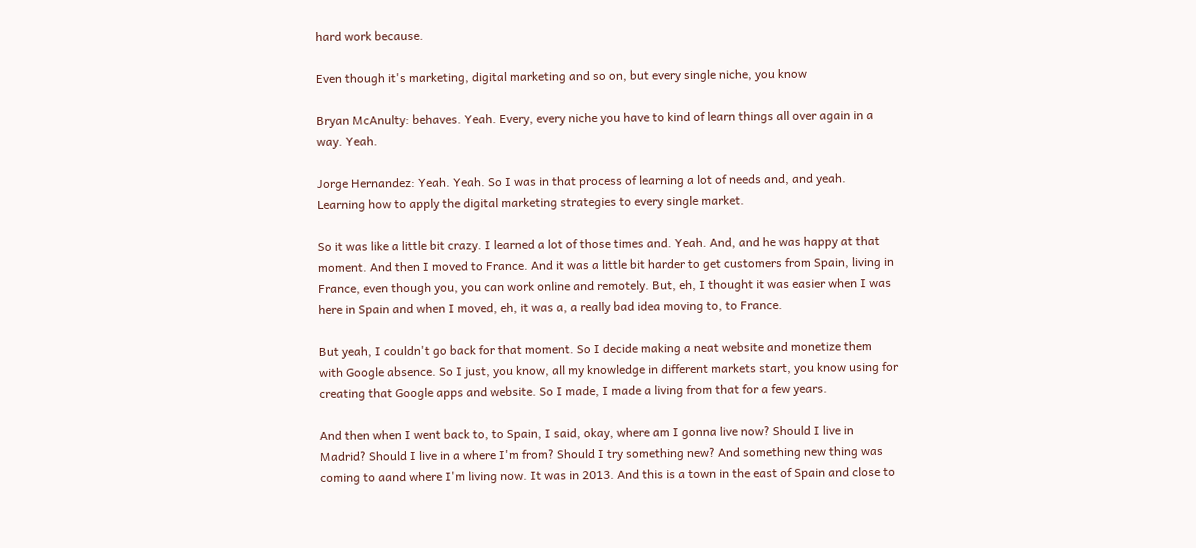hard work because.

Even though it's marketing, digital marketing and so on, but every single niche, you know

Bryan McAnulty: behaves. Yeah. Every, every niche you have to kind of learn things all over again in a way. Yeah.

Jorge Hernandez: Yeah. Yeah. So I was in that process of learning a lot of needs and, and yeah. Learning how to apply the digital marketing strategies to every single market.

So it was like a little bit crazy. I learned a lot of those times and. Yeah. And, and he was happy at that moment. And then I moved to France. And it was a little bit harder to get customers from Spain, living in France, even though you, you can work online and remotely. But, eh, I thought it was easier when I was here in Spain and when I moved, eh, it was a, a really bad idea moving to, to France.

But yeah, I couldn't go back for that moment. So I decide making a neat website and monetize them with Google absence. So I just, you know, all my knowledge in different markets start, you know using for creating that Google apps and website. So I made, I made a living from that for a few years.

And then when I went back to, to Spain, I said, okay, where am I gonna live now? Should I live in Madrid? Should I live in a where I'm from? Should I try something new? And something new thing was coming to aand where I'm living now. It was in 2013. And this is a town in the east of Spain and close to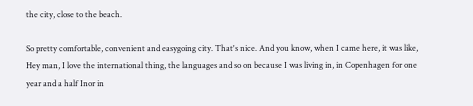the city, close to the beach.

So pretty comfortable, convenient and easygoing city. That's nice. And you know, when I came here, it was like, Hey man, I love the international thing, the languages and so on because I was living in, in Copenhagen for one year and a half Inor in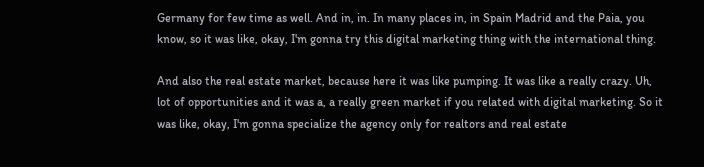Germany for few time as well. And in, in. In many places in, in Spain Madrid and the Paia, you know, so it was like, okay, I'm gonna try this digital marketing thing with the international thing.

And also the real estate market, because here it was like pumping. It was like a really crazy. Uh, lot of opportunities and it was a, a really green market if you related with digital marketing. So it was like, okay, I'm gonna specialize the agency only for realtors and real estate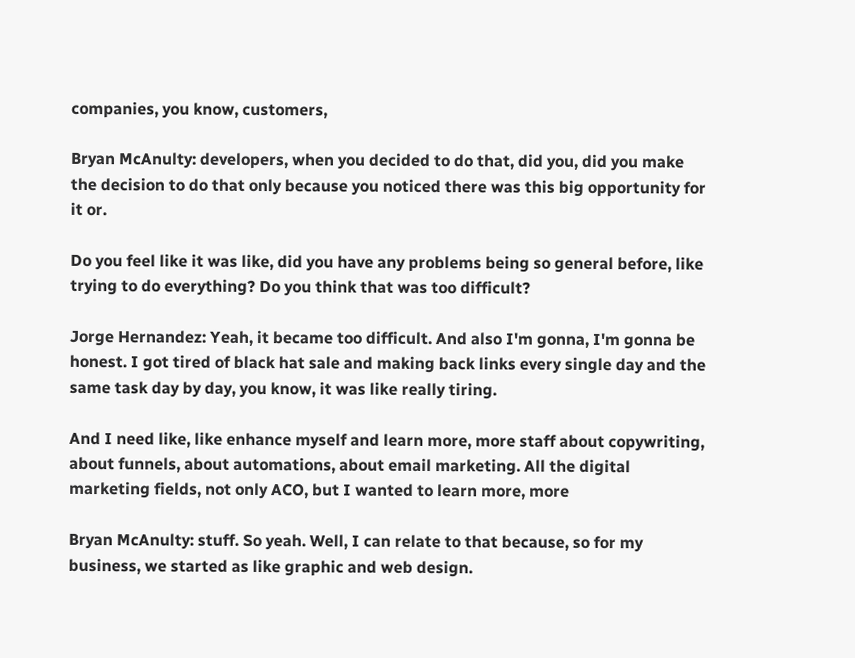companies, you know, customers,

Bryan McAnulty: developers, when you decided to do that, did you, did you make the decision to do that only because you noticed there was this big opportunity for it or.

Do you feel like it was like, did you have any problems being so general before, like trying to do everything? Do you think that was too difficult?

Jorge Hernandez: Yeah, it became too difficult. And also I'm gonna, I'm gonna be honest. I got tired of black hat sale and making back links every single day and the same task day by day, you know, it was like really tiring.

And I need like, like enhance myself and learn more, more staff about copywriting, about funnels, about automations, about email marketing. All the digital marketing fields, not only ACO, but I wanted to learn more, more

Bryan McAnulty: stuff. So yeah. Well, I can relate to that because, so for my business, we started as like graphic and web design.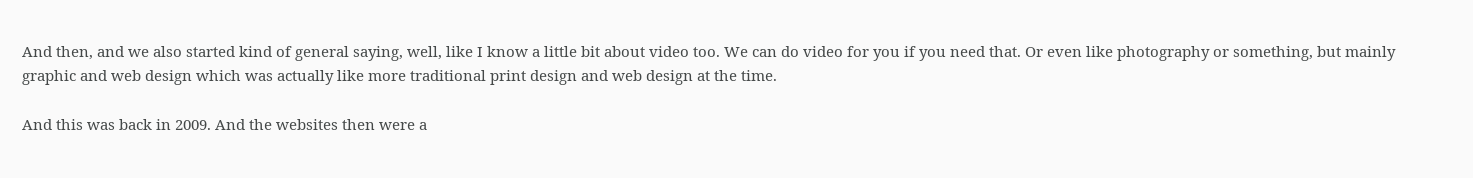And then, and we also started kind of general saying, well, like I know a little bit about video too. We can do video for you if you need that. Or even like photography or something, but mainly graphic and web design which was actually like more traditional print design and web design at the time.

And this was back in 2009. And the websites then were a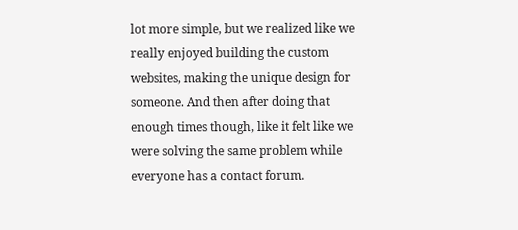lot more simple, but we realized like we really enjoyed building the custom websites, making the unique design for someone. And then after doing that enough times though, like it felt like we were solving the same problem while everyone has a contact forum.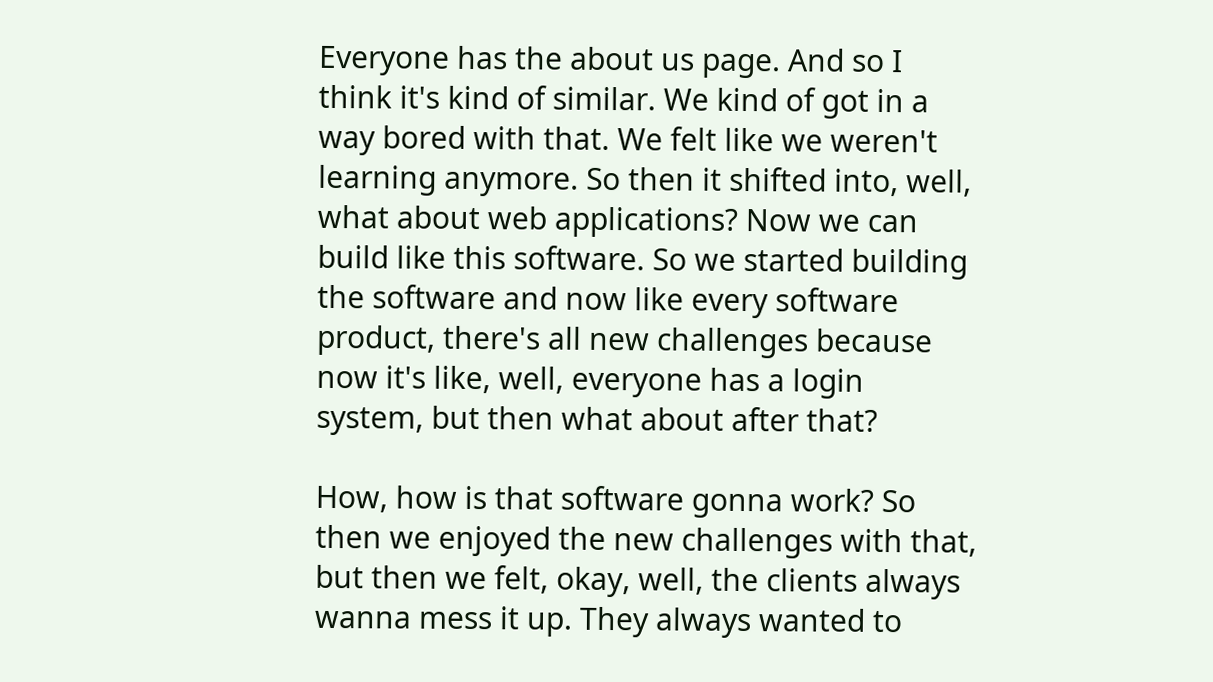Everyone has the about us page. And so I think it's kind of similar. We kind of got in a way bored with that. We felt like we weren't learning anymore. So then it shifted into, well, what about web applications? Now we can build like this software. So we started building the software and now like every software product, there's all new challenges because now it's like, well, everyone has a login system, but then what about after that?

How, how is that software gonna work? So then we enjoyed the new challenges with that, but then we felt, okay, well, the clients always wanna mess it up. They always wanted to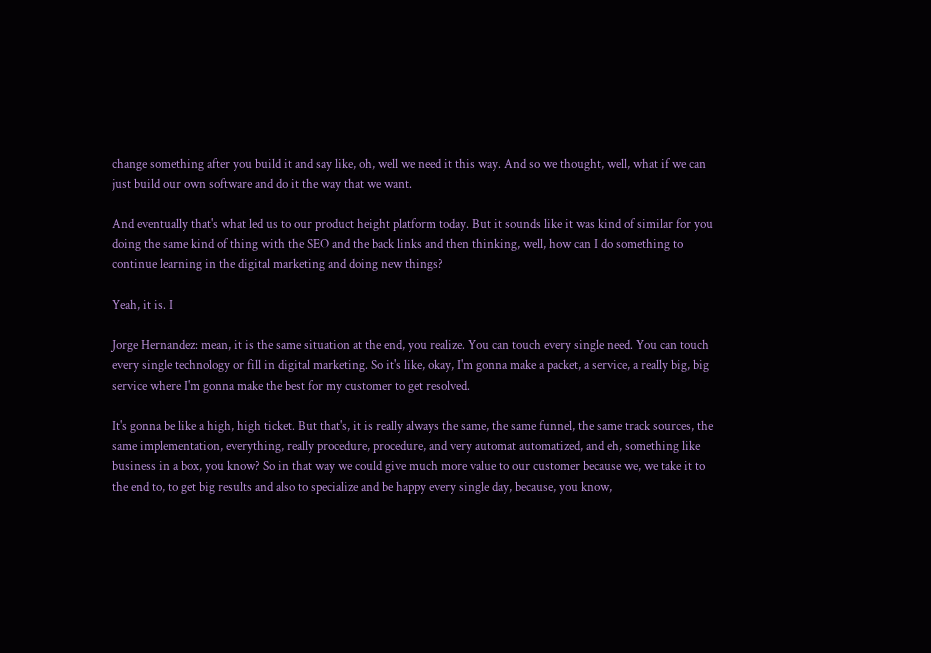change something after you build it and say like, oh, well we need it this way. And so we thought, well, what if we can just build our own software and do it the way that we want.

And eventually that's what led us to our product height platform today. But it sounds like it was kind of similar for you doing the same kind of thing with the SEO and the back links and then thinking, well, how can I do something to continue learning in the digital marketing and doing new things?

Yeah, it is. I

Jorge Hernandez: mean, it is the same situation at the end, you realize. You can touch every single need. You can touch every single technology or fill in digital marketing. So it's like, okay, I'm gonna make a packet, a service, a really big, big service where I'm gonna make the best for my customer to get resolved.

It's gonna be like a high, high ticket. But that's, it is really always the same, the same funnel, the same track sources, the same implementation, everything, really procedure, procedure, and very automat automatized, and eh, something like business in a box, you know? So in that way we could give much more value to our customer because we, we take it to the end to, to get big results and also to specialize and be happy every single day, because, you know,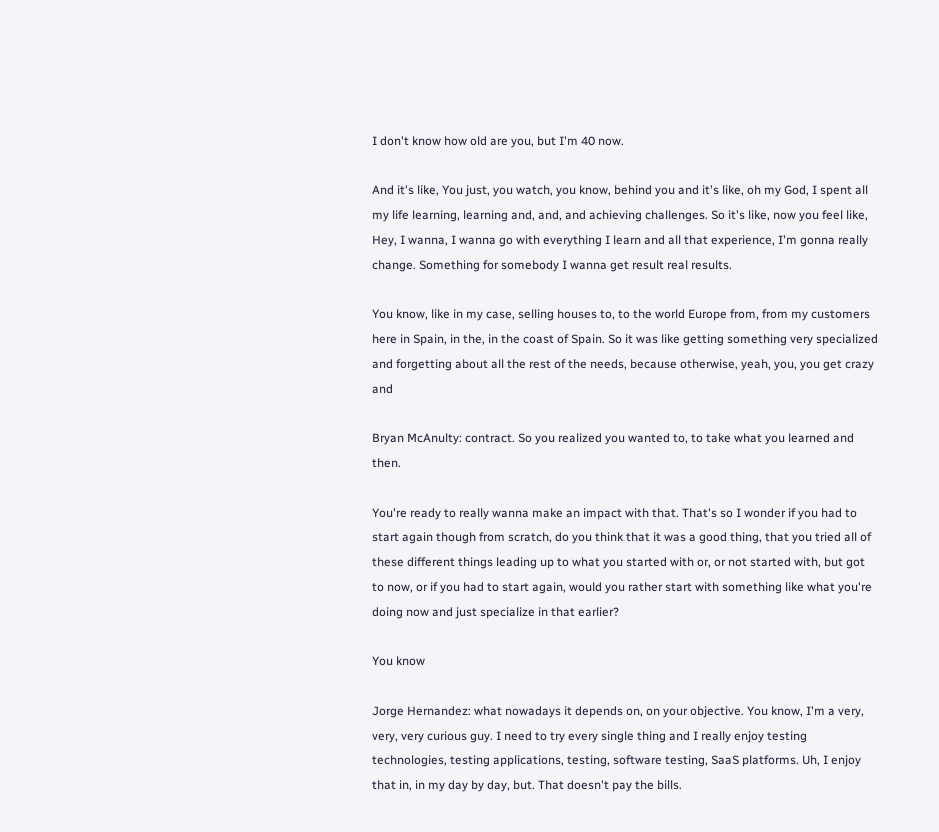I don't know how old are you, but I'm 40 now.

And it's like, You just, you watch, you know, behind you and it's like, oh my God, I spent all my life learning, learning and, and, and achieving challenges. So it's like, now you feel like, Hey, I wanna, I wanna go with everything I learn and all that experience, I'm gonna really change. Something for somebody I wanna get result real results.

You know, like in my case, selling houses to, to the world Europe from, from my customers here in Spain, in the, in the coast of Spain. So it was like getting something very specialized and forgetting about all the rest of the needs, because otherwise, yeah, you, you get crazy and

Bryan McAnulty: contract. So you realized you wanted to, to take what you learned and then.

You're ready to really wanna make an impact with that. That's so I wonder if you had to start again though from scratch, do you think that it was a good thing, that you tried all of these different things leading up to what you started with or, or not started with, but got to now, or if you had to start again, would you rather start with something like what you're doing now and just specialize in that earlier?

You know

Jorge Hernandez: what nowadays it depends on, on your objective. You know, I'm a very, very, very curious guy. I need to try every single thing and I really enjoy testing technologies, testing applications, testing, software testing, SaaS platforms. Uh, I enjoy that in, in my day by day, but. That doesn't pay the bills.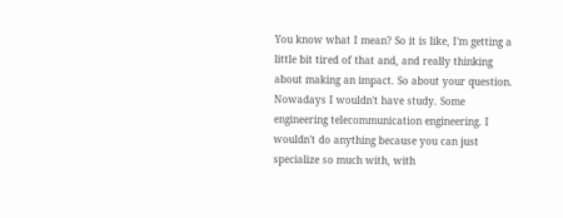You know what I mean? So it is like, I'm getting a little bit tired of that and, and really thinking about making an impact. So about your question. Nowadays I wouldn't have study. Some engineering telecommunication engineering. I wouldn't do anything because you can just specialize so much with, with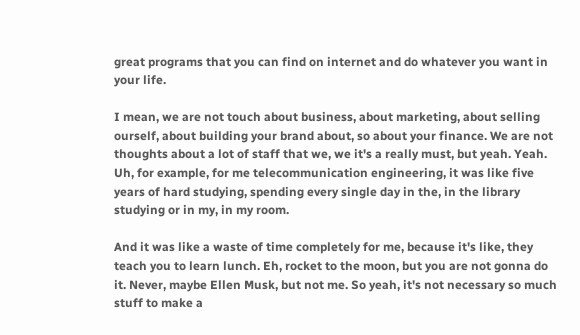great programs that you can find on internet and do whatever you want in your life.

I mean, we are not touch about business, about marketing, about selling ourself, about building your brand about, so about your finance. We are not thoughts about a lot of staff that we, we it's a really must, but yeah. Yeah. Uh, for example, for me telecommunication engineering, it was like five years of hard studying, spending every single day in the, in the library studying or in my, in my room.

And it was like a waste of time completely for me, because it's like, they teach you to learn lunch. Eh, rocket to the moon, but you are not gonna do it. Never, maybe Ellen Musk, but not me. So yeah, it's not necessary so much stuff to make a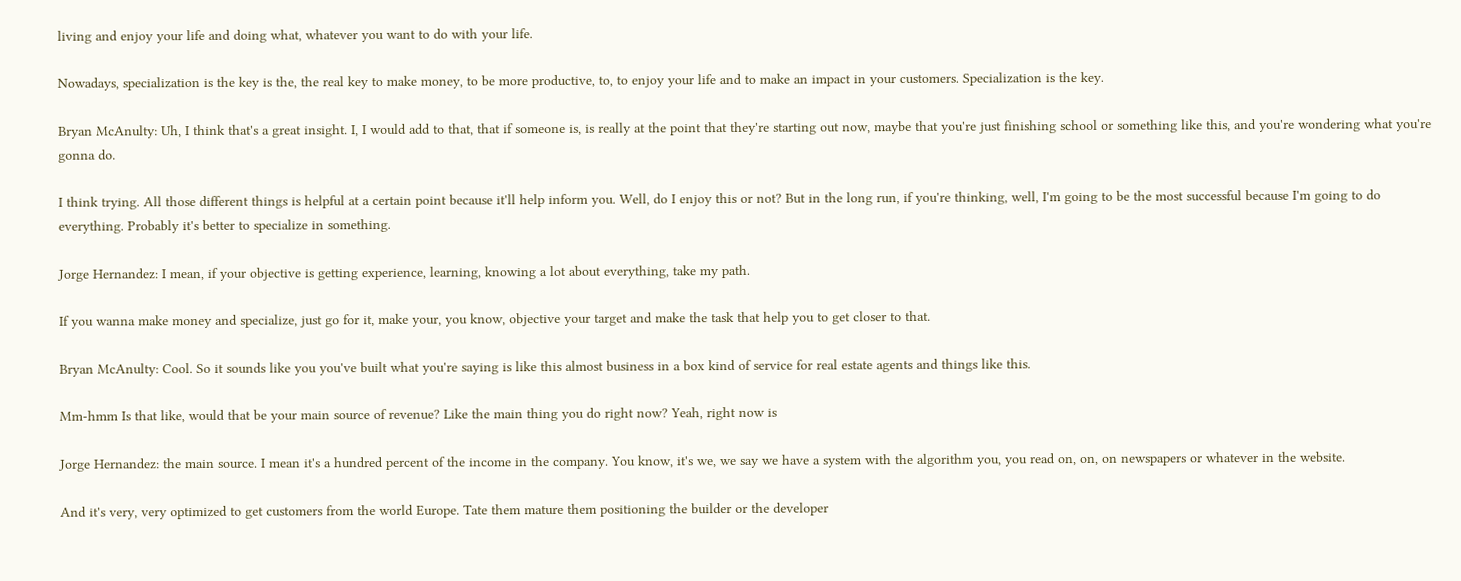living and enjoy your life and doing what, whatever you want to do with your life.

Nowadays, specialization is the key is the, the real key to make money, to be more productive, to, to enjoy your life and to make an impact in your customers. Specialization is the key.

Bryan McAnulty: Uh, I think that's a great insight. I, I would add to that, that if someone is, is really at the point that they're starting out now, maybe that you're just finishing school or something like this, and you're wondering what you're gonna do.

I think trying. All those different things is helpful at a certain point because it'll help inform you. Well, do I enjoy this or not? But in the long run, if you're thinking, well, I'm going to be the most successful because I'm going to do everything. Probably it's better to specialize in something.

Jorge Hernandez: I mean, if your objective is getting experience, learning, knowing a lot about everything, take my path.

If you wanna make money and specialize, just go for it, make your, you know, objective your target and make the task that help you to get closer to that.

Bryan McAnulty: Cool. So it sounds like you you've built what you're saying is like this almost business in a box kind of service for real estate agents and things like this.

Mm-hmm Is that like, would that be your main source of revenue? Like the main thing you do right now? Yeah, right now is

Jorge Hernandez: the main source. I mean it's a hundred percent of the income in the company. You know, it's we, we say we have a system with the algorithm you, you read on, on, on newspapers or whatever in the website.

And it's very, very optimized to get customers from the world Europe. Tate them mature them positioning the builder or the developer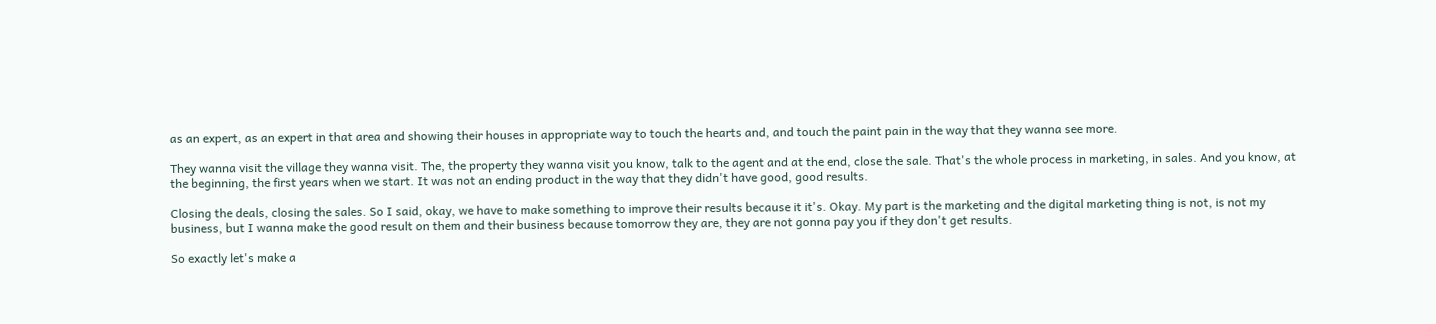as an expert, as an expert in that area and showing their houses in appropriate way to touch the hearts and, and touch the paint pain in the way that they wanna see more.

They wanna visit the village they wanna visit. The, the property they wanna visit you know, talk to the agent and at the end, close the sale. That's the whole process in marketing, in sales. And you know, at the beginning, the first years when we start. It was not an ending product in the way that they didn't have good, good results.

Closing the deals, closing the sales. So I said, okay, we have to make something to improve their results because it it's. Okay. My part is the marketing and the digital marketing thing is not, is not my business, but I wanna make the good result on them and their business because tomorrow they are, they are not gonna pay you if they don't get results.

So exactly let's make a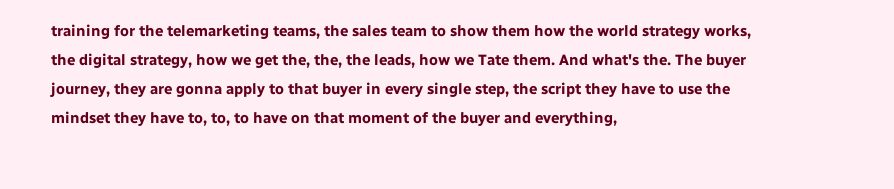training for the telemarketing teams, the sales team to show them how the world strategy works, the digital strategy, how we get the, the, the leads, how we Tate them. And what's the. The buyer journey, they are gonna apply to that buyer in every single step, the script they have to use the mindset they have to, to, to have on that moment of the buyer and everything,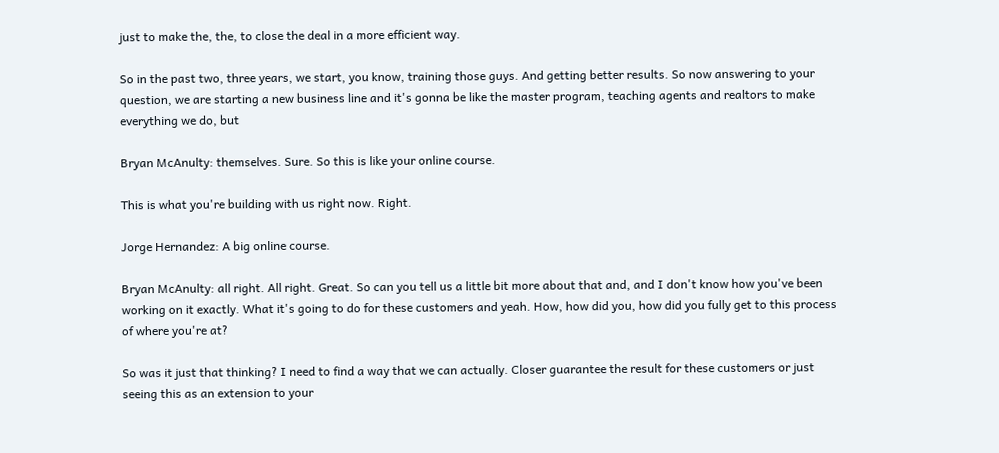just to make the, the, to close the deal in a more efficient way.

So in the past two, three years, we start, you know, training those guys. And getting better results. So now answering to your question, we are starting a new business line and it's gonna be like the master program, teaching agents and realtors to make everything we do, but

Bryan McAnulty: themselves. Sure. So this is like your online course.

This is what you're building with us right now. Right.

Jorge Hernandez: A big online course.

Bryan McAnulty: all right. All right. Great. So can you tell us a little bit more about that and, and I don't know how you've been working on it exactly. What it's going to do for these customers and yeah. How, how did you, how did you fully get to this process of where you're at?

So was it just that thinking? I need to find a way that we can actually. Closer guarantee the result for these customers or just seeing this as an extension to your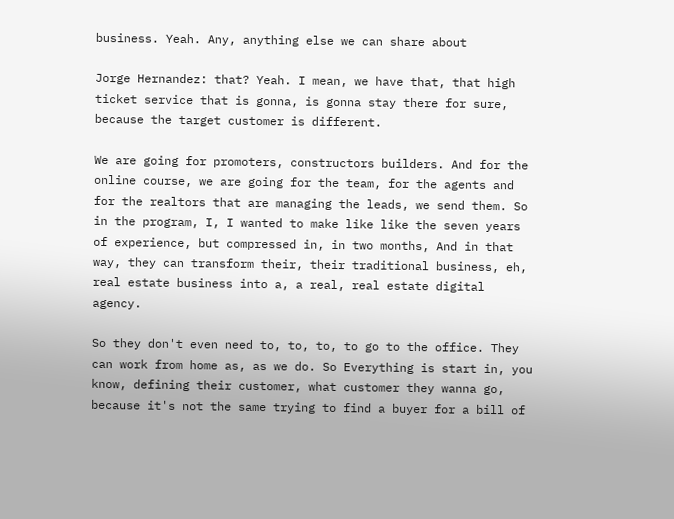business. Yeah. Any, anything else we can share about

Jorge Hernandez: that? Yeah. I mean, we have that, that high ticket service that is gonna, is gonna stay there for sure, because the target customer is different.

We are going for promoters, constructors builders. And for the online course, we are going for the team, for the agents and for the realtors that are managing the leads, we send them. So in the program, I, I wanted to make like like the seven years of experience, but compressed in, in two months, And in that way, they can transform their, their traditional business, eh, real estate business into a, a real, real estate digital agency.

So they don't even need to, to, to, to go to the office. They can work from home as, as we do. So Everything is start in, you know, defining their customer, what customer they wanna go, because it's not the same trying to find a buyer for a bill of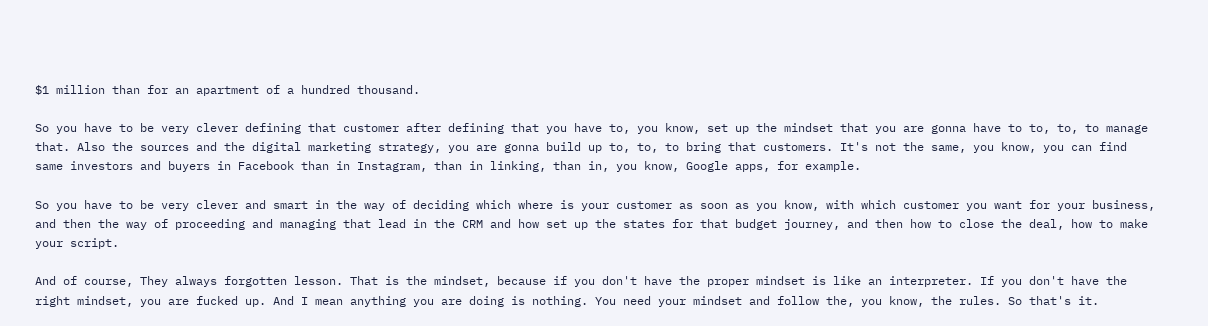$1 million than for an apartment of a hundred thousand.

So you have to be very clever defining that customer after defining that you have to, you know, set up the mindset that you are gonna have to to, to, to manage that. Also the sources and the digital marketing strategy, you are gonna build up to, to, to bring that customers. It's not the same, you know, you can find same investors and buyers in Facebook than in Instagram, than in linking, than in, you know, Google apps, for example.

So you have to be very clever and smart in the way of deciding which where is your customer as soon as you know, with which customer you want for your business, and then the way of proceeding and managing that lead in the CRM and how set up the states for that budget journey, and then how to close the deal, how to make your script.

And of course, They always forgotten lesson. That is the mindset, because if you don't have the proper mindset is like an interpreter. If you don't have the right mindset, you are fucked up. And I mean anything you are doing is nothing. You need your mindset and follow the, you know, the rules. So that's it.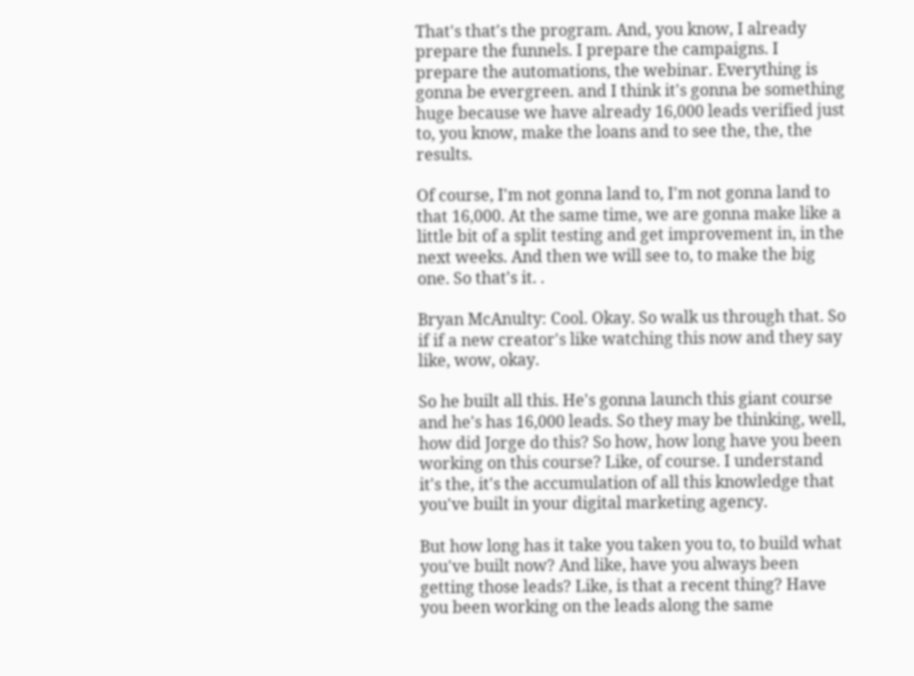That's that's the program. And, you know, I already prepare the funnels. I prepare the campaigns. I prepare the automations, the webinar. Everything is gonna be evergreen. and I think it's gonna be something huge because we have already 16,000 leads verified just to, you know, make the loans and to see the, the, the results.

Of course, I'm not gonna land to, I'm not gonna land to that 16,000. At the same time, we are gonna make like a little bit of a split testing and get improvement in, in the next weeks. And then we will see to, to make the big one. So that's it. .

Bryan McAnulty: Cool. Okay. So walk us through that. So if if a new creator's like watching this now and they say like, wow, okay.

So he built all this. He's gonna launch this giant course and he's has 16,000 leads. So they may be thinking, well, how did Jorge do this? So how, how long have you been working on this course? Like, of course. I understand it's the, it's the accumulation of all this knowledge that you've built in your digital marketing agency.

But how long has it take you taken you to, to build what you've built now? And like, have you always been getting those leads? Like, is that a recent thing? Have you been working on the leads along the same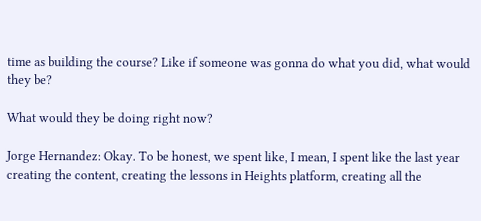time as building the course? Like if someone was gonna do what you did, what would they be?

What would they be doing right now?

Jorge Hernandez: Okay. To be honest, we spent like, I mean, I spent like the last year creating the content, creating the lessons in Heights platform, creating all the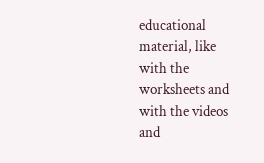educational material, like with the worksheets and with the videos and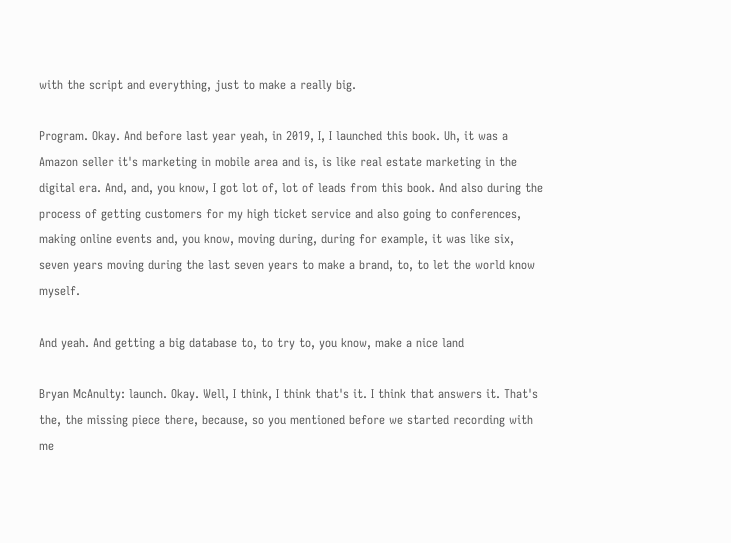with the script and everything, just to make a really big.

Program. Okay. And before last year yeah, in 2019, I, I launched this book. Uh, it was a Amazon seller it's marketing in mobile area and is, is like real estate marketing in the digital era. And, and, you know, I got lot of, lot of leads from this book. And also during the process of getting customers for my high ticket service and also going to conferences, making online events and, you know, moving during, during for example, it was like six, seven years moving during the last seven years to make a brand, to, to let the world know myself.

And yeah. And getting a big database to, to try to, you know, make a nice land

Bryan McAnulty: launch. Okay. Well, I think, I think that's it. I think that answers it. That's the, the missing piece there, because, so you mentioned before we started recording with me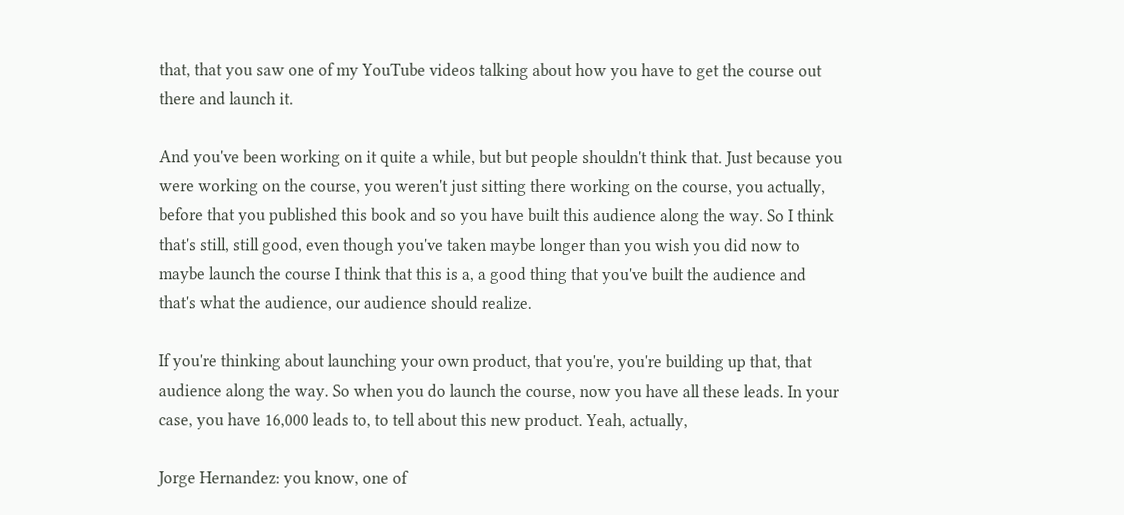that, that you saw one of my YouTube videos talking about how you have to get the course out there and launch it.

And you've been working on it quite a while, but but people shouldn't think that. Just because you were working on the course, you weren't just sitting there working on the course, you actually, before that you published this book and so you have built this audience along the way. So I think that's still, still good, even though you've taken maybe longer than you wish you did now to maybe launch the course I think that this is a, a good thing that you've built the audience and that's what the audience, our audience should realize.

If you're thinking about launching your own product, that you're, you're building up that, that audience along the way. So when you do launch the course, now you have all these leads. In your case, you have 16,000 leads to, to tell about this new product. Yeah, actually,

Jorge Hernandez: you know, one of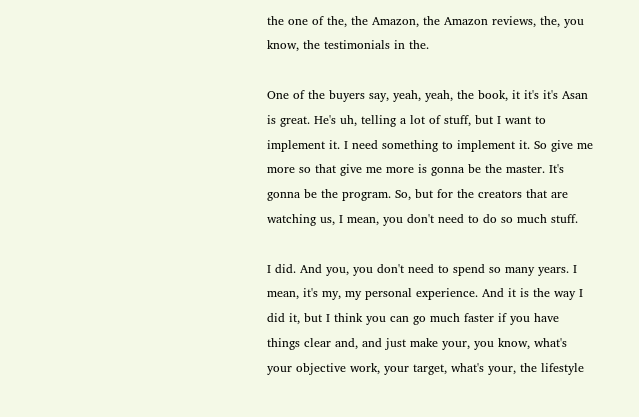the one of the, the Amazon, the Amazon reviews, the, you know, the testimonials in the.

One of the buyers say, yeah, yeah, the book, it it's it's Asan is great. He's uh, telling a lot of stuff, but I want to implement it. I need something to implement it. So give me more so that give me more is gonna be the master. It's gonna be the program. So, but for the creators that are watching us, I mean, you don't need to do so much stuff.

I did. And you, you don't need to spend so many years. I mean, it's my, my personal experience. And it is the way I did it, but I think you can go much faster if you have things clear and, and just make your, you know, what's your objective work, your target, what's your, the lifestyle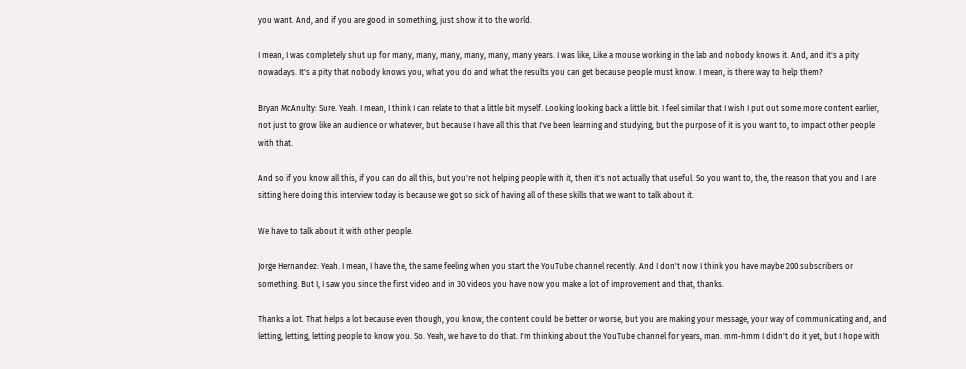you want. And, and if you are good in something, just show it to the world.

I mean, I was completely shut up for many, many, many, many, many, many years. I was like, Like a mouse working in the lab and nobody knows it. And, and it's a pity nowadays. It's a pity that nobody knows you, what you do and what the results you can get because people must know. I mean, is there way to help them?

Bryan McAnulty: Sure. Yeah. I mean, I think I can relate to that a little bit myself. Looking looking back a little bit. I feel similar that I wish I put out some more content earlier, not just to grow like an audience or whatever, but because I have all this that I've been learning and studying, but the purpose of it is you want to, to impact other people with that.

And so if you know all this, if you can do all this, but you're not helping people with it, then it's not actually that useful. So you want to, the, the reason that you and I are sitting here doing this interview today is because we got so sick of having all of these skills that we want to talk about it.

We have to talk about it with other people.

Jorge Hernandez: Yeah. I mean, I have the, the same feeling when you start the YouTube channel recently. And I don't now I think you have maybe 200 subscribers or something. But I, I saw you since the first video and in 30 videos you have now you make a lot of improvement and that, thanks.

Thanks a lot. That helps a lot because even though, you know, the content could be better or worse, but you are making your message, your way of communicating and, and letting, letting, letting people to know you. So. Yeah, we have to do that. I'm thinking about the YouTube channel for years, man. mm-hmm I didn't do it yet, but I hope with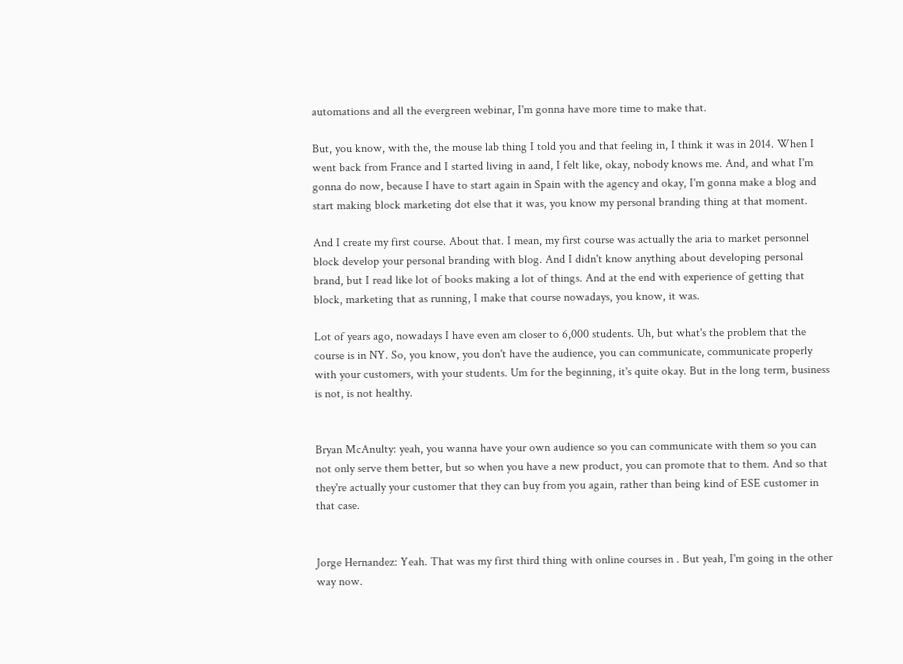automations and all the evergreen webinar, I'm gonna have more time to make that.

But, you know, with the, the mouse lab thing I told you and that feeling in, I think it was in 2014. When I went back from France and I started living in aand, I felt like, okay, nobody knows me. And, and what I'm gonna do now, because I have to start again in Spain with the agency and okay, I'm gonna make a blog and start making block marketing dot else that it was, you know my personal branding thing at that moment.

And I create my first course. About that. I mean, my first course was actually the aria to market personnel block develop your personal branding with blog. And I didn't know anything about developing personal brand, but I read like lot of books making a lot of things. And at the end with experience of getting that block, marketing that as running, I make that course nowadays, you know, it was.

Lot of years ago, nowadays I have even am closer to 6,000 students. Uh, but what's the problem that the course is in NY. So, you know, you don't have the audience, you can communicate, communicate properly with your customers, with your students. Um for the beginning, it's quite okay. But in the long term, business is not, is not healthy.


Bryan McAnulty: yeah, you wanna have your own audience so you can communicate with them so you can not only serve them better, but so when you have a new product, you can promote that to them. And so that they're actually your customer that they can buy from you again, rather than being kind of ESE customer in that case.


Jorge Hernandez: Yeah. That was my first third thing with online courses in . But yeah, I'm going in the other way now.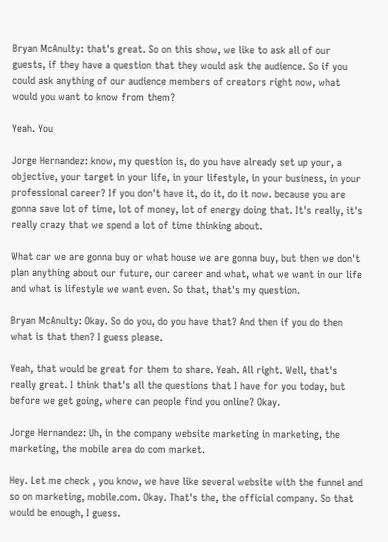Bryan McAnulty: that's great. So on this show, we like to ask all of our guests, if they have a question that they would ask the audience. So if you could ask anything of our audience members of creators right now, what would you want to know from them?

Yeah. You

Jorge Hernandez: know, my question is, do you have already set up your, a objective, your target in your life, in your lifestyle, in your business, in your professional career? If you don't have it, do it, do it now. because you are gonna save lot of time, lot of money, lot of energy doing that. It's really, it's really crazy that we spend a lot of time thinking about.

What car we are gonna buy or what house we are gonna buy, but then we don't plan anything about our future, our career and what, what we want in our life and what is lifestyle we want even. So that, that's my question.

Bryan McAnulty: Okay. So do you, do you have that? And then if you do then what is that then? I guess please.

Yeah, that would be great for them to share. Yeah. All right. Well, that's really great. I think that's all the questions that I have for you today, but before we get going, where can people find you online? Okay.

Jorge Hernandez: Uh, in the company website marketing in marketing, the marketing, the mobile area do com market.

Hey. Let me check , you know, we have like several website with the funnel and so on marketing, mobile.com. Okay. That's the, the official company. So that would be enough, I guess.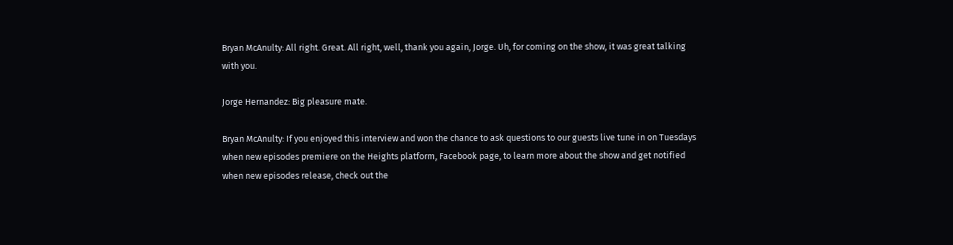Bryan McAnulty: All right. Great. All right, well, thank you again, Jorge. Uh, for coming on the show, it was great talking with you.

Jorge Hernandez: Big pleasure mate.

Bryan McAnulty: If you enjoyed this interview and won the chance to ask questions to our guests live tune in on Tuesdays when new episodes premiere on the Heights platform, Facebook page, to learn more about the show and get notified when new episodes release, check out the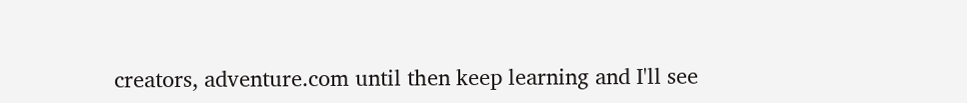creators, adventure.com until then keep learning and I'll see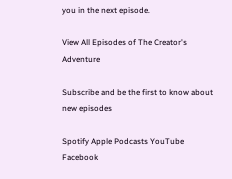you in the next episode.

View All Episodes of The Creator's Adventure

Subscribe and be the first to know about new episodes

Spotify Apple Podcasts YouTube Facebook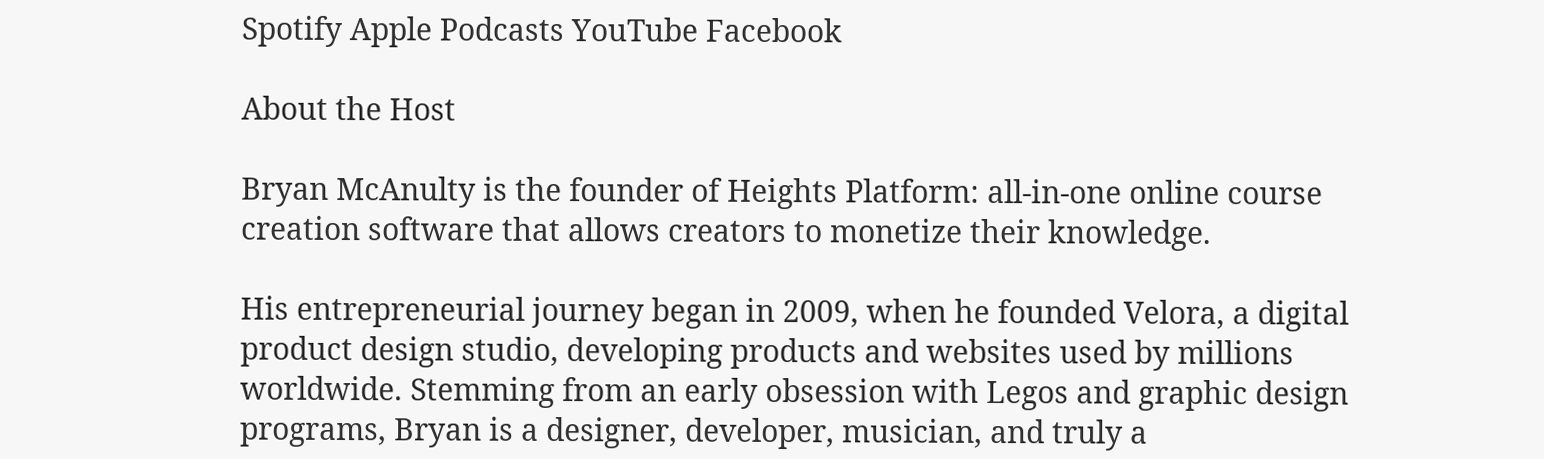Spotify Apple Podcasts YouTube Facebook

About the Host

Bryan McAnulty is the founder of Heights Platform: all-in-one online course creation software that allows creators to monetize their knowledge.

His entrepreneurial journey began in 2009, when he founded Velora, a digital product design studio, developing products and websites used by millions worldwide. Stemming from an early obsession with Legos and graphic design programs, Bryan is a designer, developer, musician, and truly a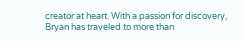creator at heart. With a passion for discovery, Bryan has traveled to more than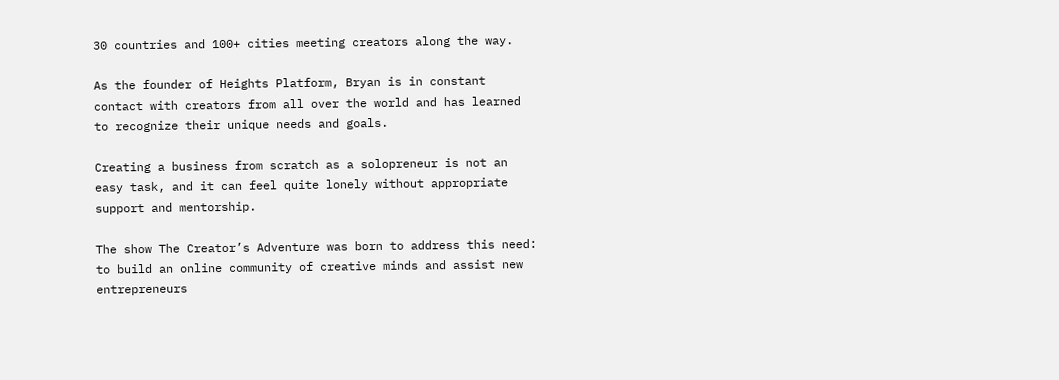30 countries and 100+ cities meeting creators along the way.

As the founder of Heights Platform, Bryan is in constant contact with creators from all over the world and has learned to recognize their unique needs and goals.

Creating a business from scratch as a solopreneur is not an easy task, and it can feel quite lonely without appropriate support and mentorship.

The show The Creator’s Adventure was born to address this need: to build an online community of creative minds and assist new entrepreneurs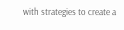with strategies to create a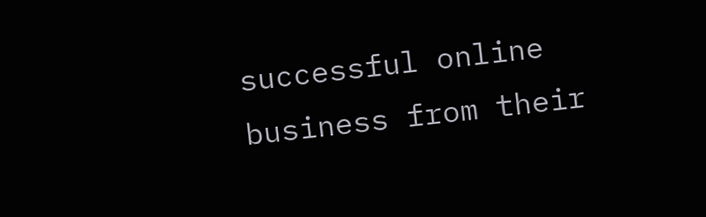successful online business from their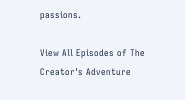passions.

View All Episodes of The Creator's Adventure